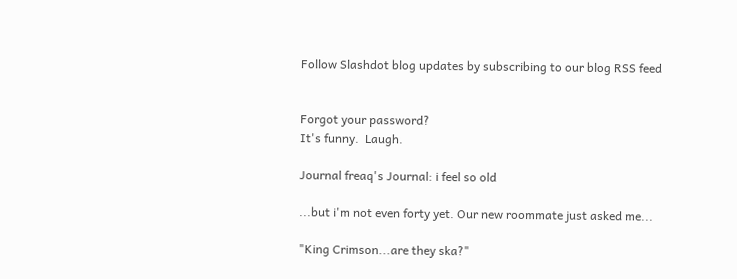Follow Slashdot blog updates by subscribing to our blog RSS feed


Forgot your password?
It's funny.  Laugh.

Journal freaq's Journal: i feel so old

...but i'm not even forty yet. Our new roommate just asked me...

"King Crimson...are they ska?"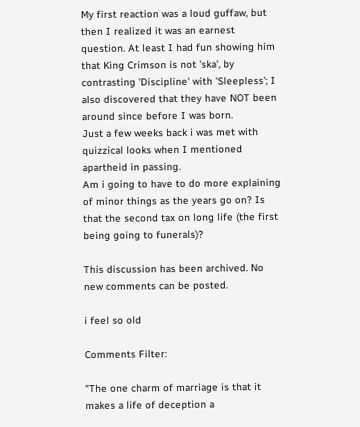My first reaction was a loud guffaw, but then I realized it was an earnest question. At least I had fun showing him that King Crimson is not 'ska', by contrasting 'Discipline' with 'Sleepless'; I also discovered that they have NOT been around since before I was born.
Just a few weeks back i was met with quizzical looks when I mentioned apartheid in passing.
Am i going to have to do more explaining of minor things as the years go on? Is that the second tax on long life (the first being going to funerals)?

This discussion has been archived. No new comments can be posted.

i feel so old

Comments Filter:

"The one charm of marriage is that it makes a life of deception a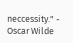neccessity." - Oscar Wilde